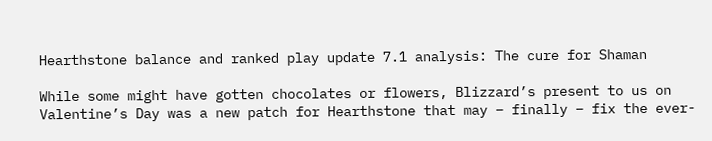Hearthstone balance and ranked play update 7.1 analysis: The cure for Shaman

While some might have gotten chocolates or flowers, Blizzard’s present to us on Valentine’s Day was a new patch for Hearthstone that may – finally – fix the ever-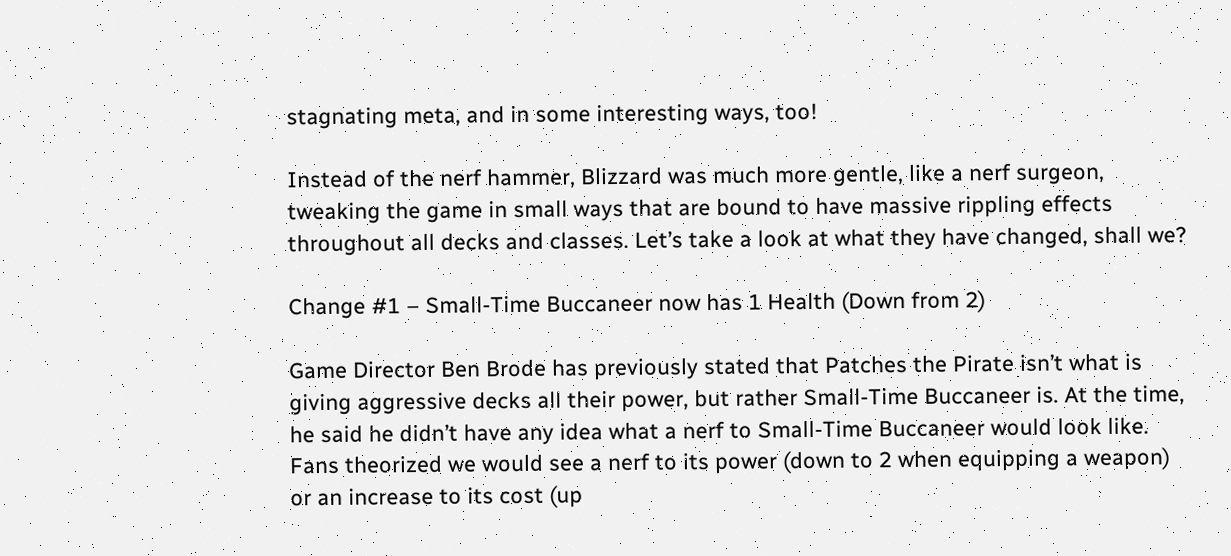stagnating meta, and in some interesting ways, too!

Instead of the nerf hammer, Blizzard was much more gentle, like a nerf surgeon, tweaking the game in small ways that are bound to have massive rippling effects throughout all decks and classes. Let’s take a look at what they have changed, shall we?

Change #1 – Small-Time Buccaneer now has 1 Health (Down from 2)

Game Director Ben Brode has previously stated that Patches the Pirate isn’t what is giving aggressive decks all their power, but rather Small-Time Buccaneer is. At the time, he said he didn’t have any idea what a nerf to Small-Time Buccaneer would look like. Fans theorized we would see a nerf to its power (down to 2 when equipping a weapon) or an increase to its cost (up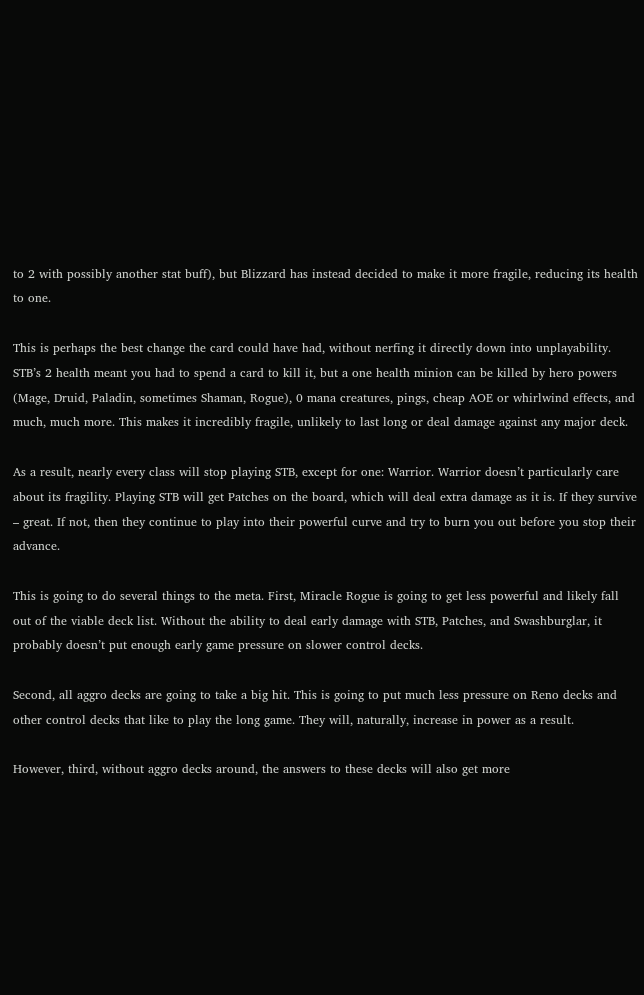to 2 with possibly another stat buff), but Blizzard has instead decided to make it more fragile, reducing its health to one.

This is perhaps the best change the card could have had, without nerfing it directly down into unplayability. STB’s 2 health meant you had to spend a card to kill it, but a one health minion can be killed by hero powers (Mage, Druid, Paladin, sometimes Shaman, Rogue), 0 mana creatures, pings, cheap AOE or whirlwind effects, and much, much more. This makes it incredibly fragile, unlikely to last long or deal damage against any major deck.

As a result, nearly every class will stop playing STB, except for one: Warrior. Warrior doesn’t particularly care about its fragility. Playing STB will get Patches on the board, which will deal extra damage as it is. If they survive – great. If not, then they continue to play into their powerful curve and try to burn you out before you stop their advance.

This is going to do several things to the meta. First, Miracle Rogue is going to get less powerful and likely fall out of the viable deck list. Without the ability to deal early damage with STB, Patches, and Swashburglar, it probably doesn’t put enough early game pressure on slower control decks.

Second, all aggro decks are going to take a big hit. This is going to put much less pressure on Reno decks and other control decks that like to play the long game. They will, naturally, increase in power as a result.

However, third, without aggro decks around, the answers to these decks will also get more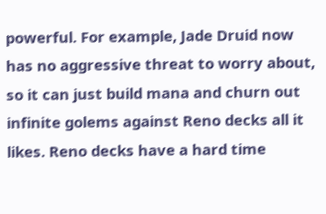powerful. For example, Jade Druid now has no aggressive threat to worry about, so it can just build mana and churn out infinite golems against Reno decks all it likes. Reno decks have a hard time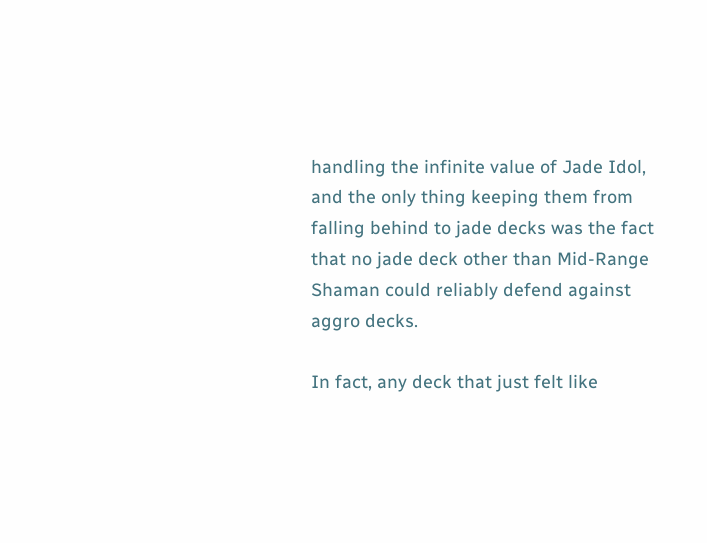handling the infinite value of Jade Idol, and the only thing keeping them from falling behind to jade decks was the fact that no jade deck other than Mid-Range Shaman could reliably defend against aggro decks.

In fact, any deck that just felt like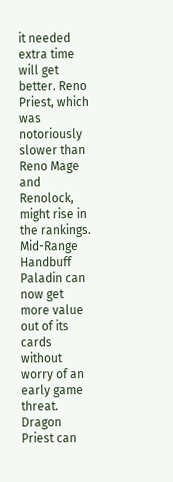it needed extra time will get better. Reno Priest, which was notoriously slower than Reno Mage and Renolock, might rise in the rankings. Mid-Range Handbuff Paladin can now get more value out of its cards without worry of an early game threat. Dragon Priest can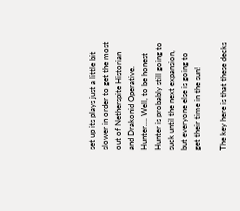set up its plays just a little bit slower in order to get the most out of Netherspite Historian and Drakonid Operative. Hunter…. Well, to be honest Hunter is probably still going to suck until the next expansion, but everyone else is going to get their time in the sun!

The key here is that these decks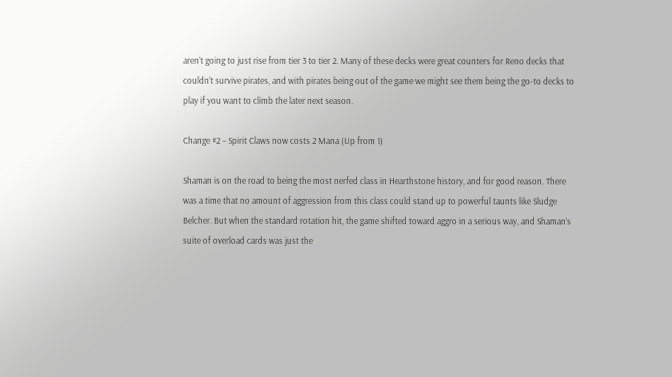aren’t going to just rise from tier 3 to tier 2. Many of these decks were great counters for Reno decks that couldn’t survive pirates, and with pirates being out of the game we might see them being the go-to decks to play if you want to climb the later next season.

Change #2 – Spirit Claws now costs 2 Mana (Up from 1)

Shaman is on the road to being the most nerfed class in Hearthstone history, and for good reason. There was a time that no amount of aggression from this class could stand up to powerful taunts like Sludge Belcher. But when the standard rotation hit, the game shifted toward aggro in a serious way, and Shaman’s suite of overload cards was just the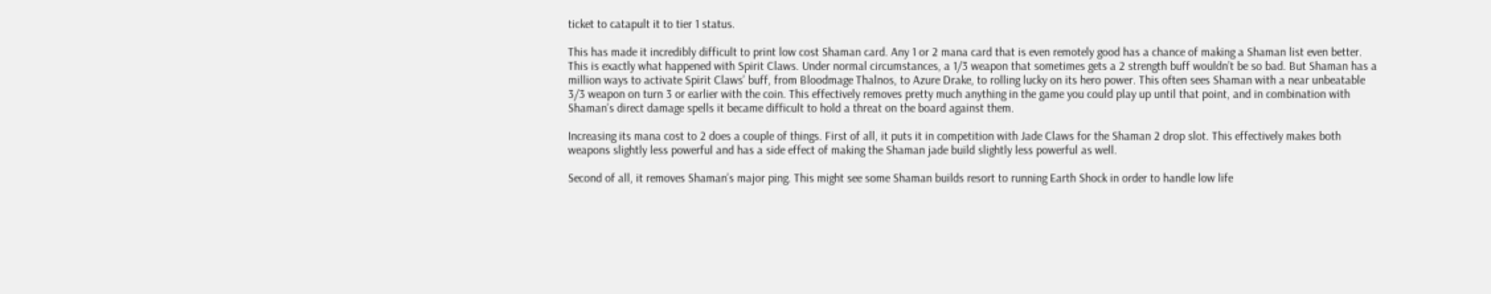ticket to catapult it to tier 1 status.

This has made it incredibly difficult to print low cost Shaman card. Any 1 or 2 mana card that is even remotely good has a chance of making a Shaman list even better. This is exactly what happened with Spirit Claws. Under normal circumstances, a 1/3 weapon that sometimes gets a 2 strength buff wouldn’t be so bad. But Shaman has a million ways to activate Spirit Claws’ buff, from Bloodmage Thalnos, to Azure Drake, to rolling lucky on its hero power. This often sees Shaman with a near unbeatable 3/3 weapon on turn 3 or earlier with the coin. This effectively removes pretty much anything in the game you could play up until that point, and in combination with Shaman’s direct damage spells it became difficult to hold a threat on the board against them.

Increasing its mana cost to 2 does a couple of things. First of all, it puts it in competition with Jade Claws for the Shaman 2 drop slot. This effectively makes both weapons slightly less powerful and has a side effect of making the Shaman jade build slightly less powerful as well.

Second of all, it removes Shaman’s major ping. This might see some Shaman builds resort to running Earth Shock in order to handle low life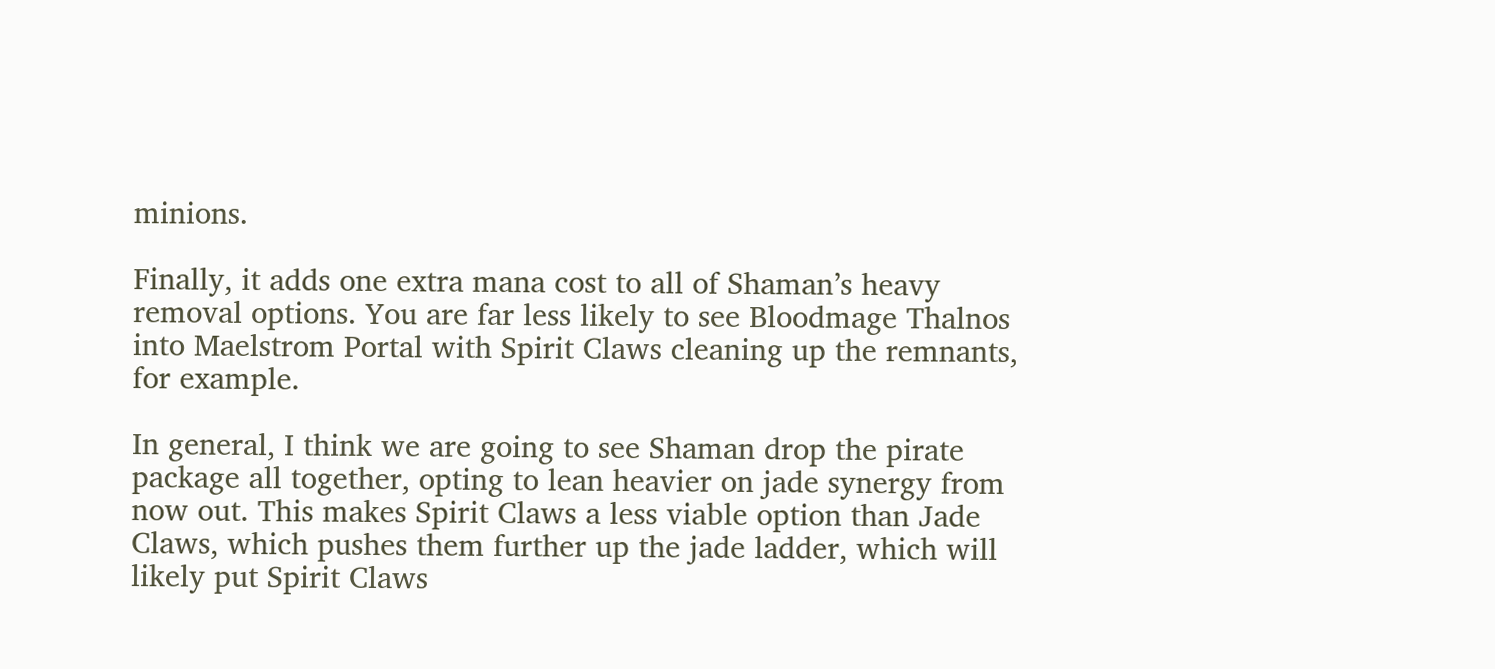minions.

Finally, it adds one extra mana cost to all of Shaman’s heavy removal options. You are far less likely to see Bloodmage Thalnos into Maelstrom Portal with Spirit Claws cleaning up the remnants, for example.

In general, I think we are going to see Shaman drop the pirate package all together, opting to lean heavier on jade synergy from now out. This makes Spirit Claws a less viable option than Jade Claws, which pushes them further up the jade ladder, which will likely put Spirit Claws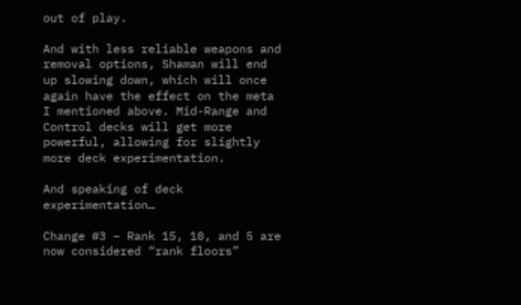out of play.

And with less reliable weapons and removal options, Shaman will end up slowing down, which will once again have the effect on the meta I mentioned above. Mid-Range and Control decks will get more powerful, allowing for slightly more deck experimentation.

And speaking of deck experimentation…

Change #3 – Rank 15, 10, and 5 are now considered “rank floors”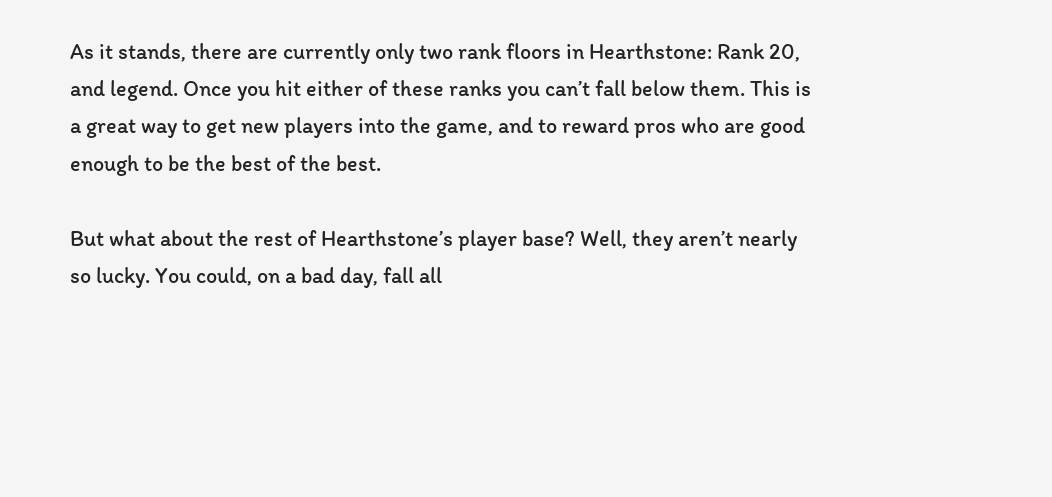As it stands, there are currently only two rank floors in Hearthstone: Rank 20, and legend. Once you hit either of these ranks you can’t fall below them. This is a great way to get new players into the game, and to reward pros who are good enough to be the best of the best.

But what about the rest of Hearthstone’s player base? Well, they aren’t nearly so lucky. You could, on a bad day, fall all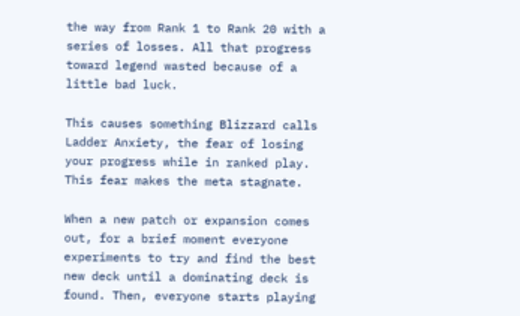the way from Rank 1 to Rank 20 with a series of losses. All that progress toward legend wasted because of a little bad luck.

This causes something Blizzard calls Ladder Anxiety, the fear of losing your progress while in ranked play. This fear makes the meta stagnate.

When a new patch or expansion comes out, for a brief moment everyone experiments to try and find the best new deck until a dominating deck is found. Then, everyone starts playing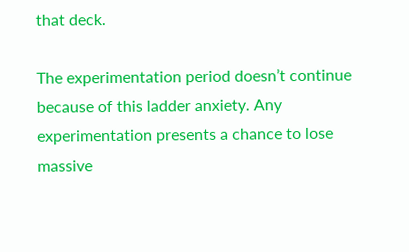that deck.

The experimentation period doesn’t continue because of this ladder anxiety. Any experimentation presents a chance to lose massive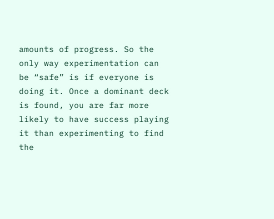amounts of progress. So the only way experimentation can be “safe” is if everyone is doing it. Once a dominant deck is found, you are far more likely to have success playing it than experimenting to find the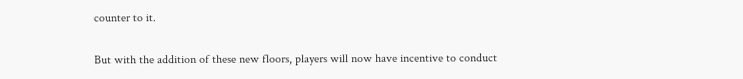counter to it.

But with the addition of these new floors, players will now have incentive to conduct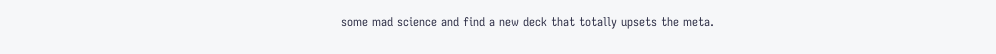some mad science and find a new deck that totally upsets the meta.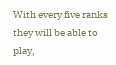With every five ranks they will be able to play,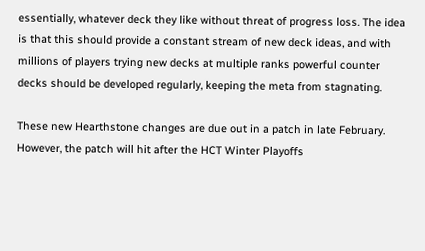essentially, whatever deck they like without threat of progress loss. The idea is that this should provide a constant stream of new deck ideas, and with millions of players trying new decks at multiple ranks powerful counter decks should be developed regularly, keeping the meta from stagnating.

These new Hearthstone changes are due out in a patch in late February. However, the patch will hit after the HCT Winter Playoffs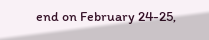end on February 24-25,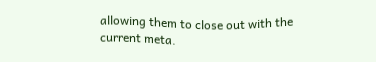allowing them to close out with the current meta.